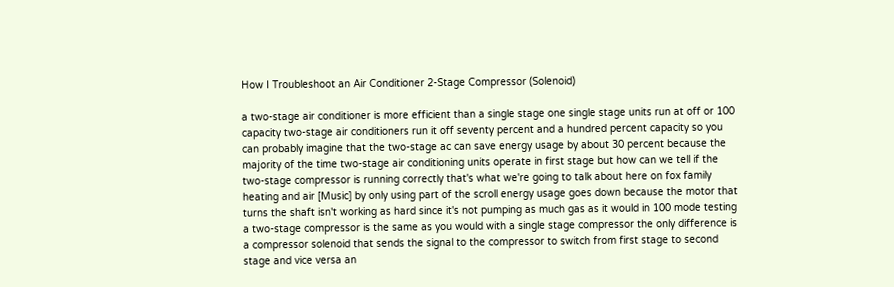How I Troubleshoot an Air Conditioner 2-Stage Compressor (Solenoid)

a two-stage air conditioner is more efficient than a single stage one single stage units run at off or 100 capacity two-stage air conditioners run it off seventy percent and a hundred percent capacity so you can probably imagine that the two-stage ac can save energy usage by about 30 percent because the majority of the time two-stage air conditioning units operate in first stage but how can we tell if the two-stage compressor is running correctly that's what we're going to talk about here on fox family heating and air [Music] by only using part of the scroll energy usage goes down because the motor that turns the shaft isn't working as hard since it's not pumping as much gas as it would in 100 mode testing a two-stage compressor is the same as you would with a single stage compressor the only difference is a compressor solenoid that sends the signal to the compressor to switch from first stage to second stage and vice versa an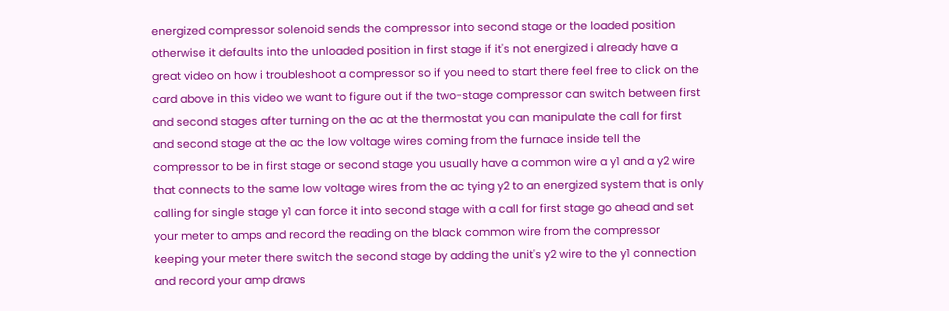energized compressor solenoid sends the compressor into second stage or the loaded position otherwise it defaults into the unloaded position in first stage if it's not energized i already have a great video on how i troubleshoot a compressor so if you need to start there feel free to click on the card above in this video we want to figure out if the two-stage compressor can switch between first and second stages after turning on the ac at the thermostat you can manipulate the call for first and second stage at the ac the low voltage wires coming from the furnace inside tell the compressor to be in first stage or second stage you usually have a common wire a y1 and a y2 wire that connects to the same low voltage wires from the ac tying y2 to an energized system that is only calling for single stage y1 can force it into second stage with a call for first stage go ahead and set your meter to amps and record the reading on the black common wire from the compressor keeping your meter there switch the second stage by adding the unit's y2 wire to the y1 connection and record your amp draws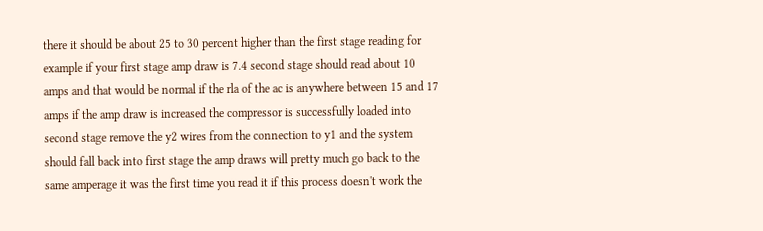there it should be about 25 to 30 percent higher than the first stage reading for example if your first stage amp draw is 7.4 second stage should read about 10 amps and that would be normal if the rla of the ac is anywhere between 15 and 17 amps if the amp draw is increased the compressor is successfully loaded into second stage remove the y2 wires from the connection to y1 and the system should fall back into first stage the amp draws will pretty much go back to the same amperage it was the first time you read it if this process doesn't work the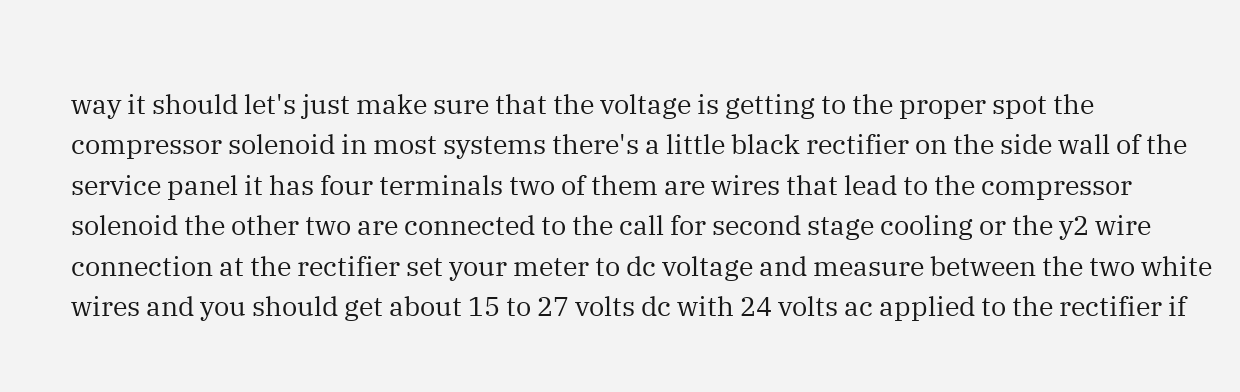way it should let's just make sure that the voltage is getting to the proper spot the compressor solenoid in most systems there's a little black rectifier on the side wall of the service panel it has four terminals two of them are wires that lead to the compressor solenoid the other two are connected to the call for second stage cooling or the y2 wire connection at the rectifier set your meter to dc voltage and measure between the two white wires and you should get about 15 to 27 volts dc with 24 volts ac applied to the rectifier if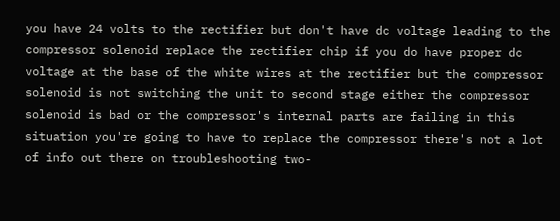you have 24 volts to the rectifier but don't have dc voltage leading to the compressor solenoid replace the rectifier chip if you do have proper dc voltage at the base of the white wires at the rectifier but the compressor solenoid is not switching the unit to second stage either the compressor solenoid is bad or the compressor's internal parts are failing in this situation you're going to have to replace the compressor there's not a lot of info out there on troubleshooting two-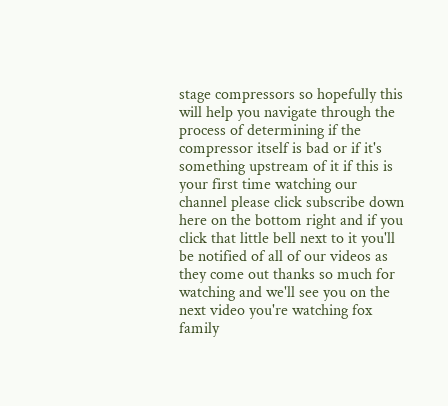stage compressors so hopefully this will help you navigate through the process of determining if the compressor itself is bad or if it's something upstream of it if this is your first time watching our channel please click subscribe down here on the bottom right and if you click that little bell next to it you'll be notified of all of our videos as they come out thanks so much for watching and we'll see you on the next video you're watching fox family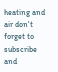heating and air don't forget to subscribe and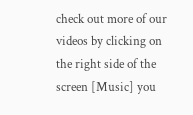check out more of our videos by clicking on the right side of the screen [Music] you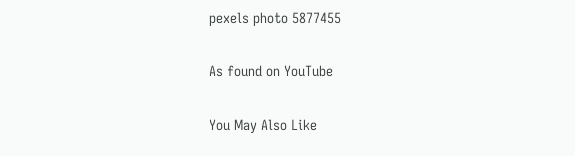pexels photo 5877455

As found on YouTube

You May Also Like